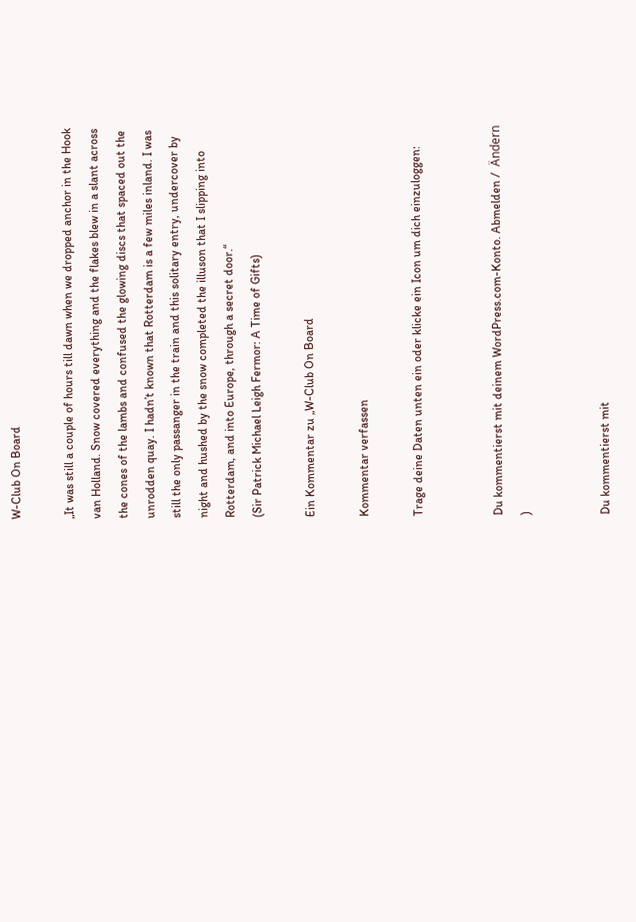W-Club On Board

„It was still a couple of hours till dawn when we dropped anchor in the Hook van Holland. Snow covered everything and the flakes blew in a slant across the cones of the lambs and confused the glowing discs that spaced out the unrodden quay. I hadn’t known that Rotterdam is a few miles inland. I was still the only passanger in the train and this solitary entry, undercover by night and hushed by the snow completed the illuson that I slipping into Rotterdam, and into Europe, through a secret door.“
(Sir Patrick Michael Leigh Fermor: A Time of Gifts)

Ein Kommentar zu „W-Club On Board

Kommentar verfassen

Trage deine Daten unten ein oder klicke ein Icon um dich einzuloggen:


Du kommentierst mit deinem WordPress.com-Konto. Abmelden /  Ändern )


Du kommentierst mit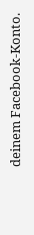deinem Facebook-Konto.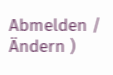Abmelden /  Ändern )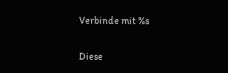Verbinde mit %s

Diese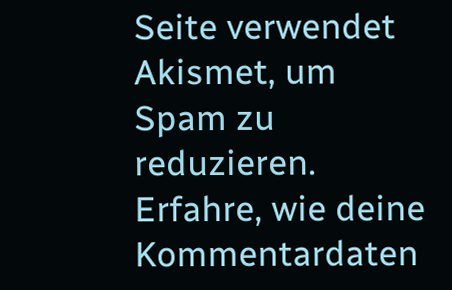Seite verwendet Akismet, um Spam zu reduzieren. Erfahre, wie deine Kommentardaten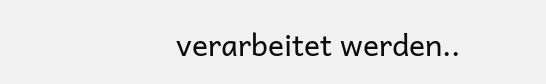verarbeitet werden..